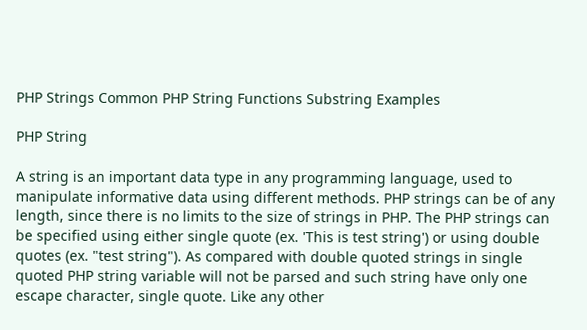PHP Strings Common PHP String Functions Substring Examples

PHP String

A string is an important data type in any programming language, used to manipulate informative data using different methods. PHP strings can be of any length, since there is no limits to the size of strings in PHP. The PHP strings can be specified using either single quote (ex. 'This is test string') or using double quotes (ex. "test string"). As compared with double quoted strings in single quoted PHP string variable will not be parsed and such string have only one escape character, single quote. Like any other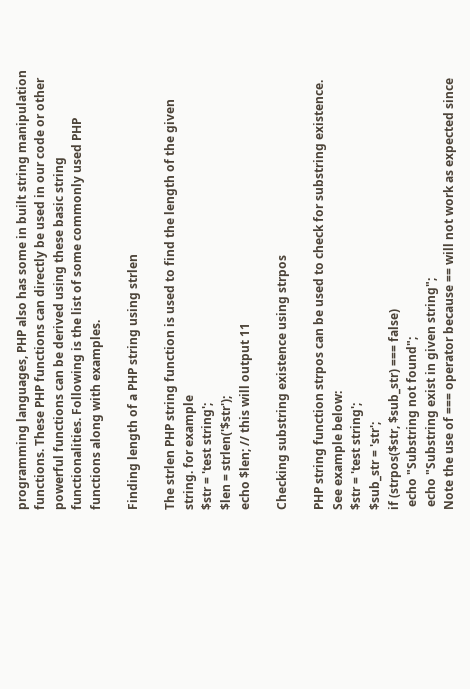programming languages, PHP also has some in built string manipulation functions. These PHP functions can directly be used in our code or other powerful functions can be derived using these basic string functionalities. Following is the list of some commonly used PHP functions along with examples.

Finding length of a PHP string using strlen

The strlen PHP string function is used to find the length of the given string. for example
$str = 'test string';
$len = strlen('$str');
echo $len; // this will output 11

Checking substring existence using strpos

PHP string function strpos can be used to check for substring existence. See example below:
$str = 'test string';
$sub_str = 'str';
if (strpos($str, $sub_str) === false)
 echo "Substring not found";
 echo "Substring exist in given string";
Note the use of === operator because == will not work as expected since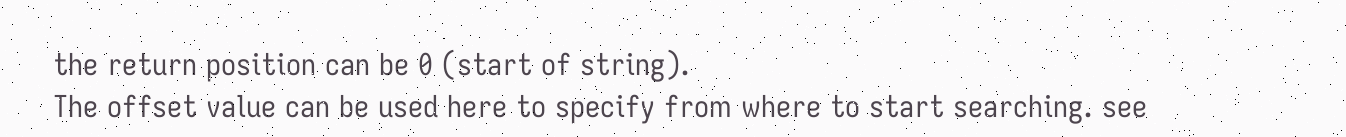the return position can be 0 (start of string).
The offset value can be used here to specify from where to start searching. see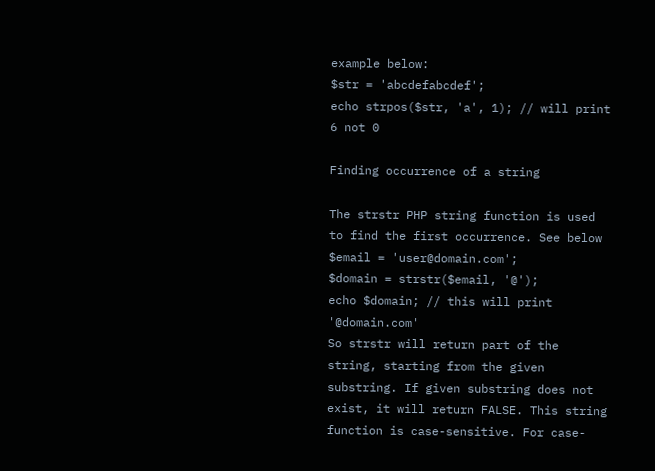example below:
$str = 'abcdefabcdef';
echo strpos($str, 'a', 1); // will print 6 not 0

Finding occurrence of a string

The strstr PHP string function is used to find the first occurrence. See below
$email = 'user@domain.com';
$domain = strstr($email, '@');
echo $domain; // this will print '@domain.com'
So strstr will return part of the string, starting from the given substring. If given substring does not exist, it will return FALSE. This string function is case-sensitive. For case-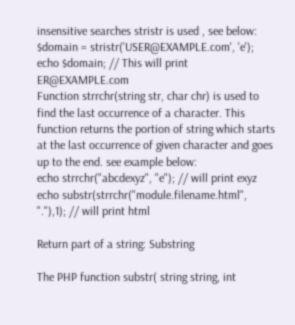insensitive searches stristr is used , see below:
$domain = stristr('USER@EXAMPLE.com', 'e');
echo $domain; // This will print ER@EXAMPLE.com
Function strrchr(string str, char chr) is used to find the last occurrence of a character. This function returns the portion of string which starts at the last occurrence of given character and goes up to the end. see example below:
echo strrchr("abcdexyz", "e"); // will print exyz
echo substr(strrchr("module.filename.html", "."),1); // will print html

Return part of a string: Substring

The PHP function substr( string string, int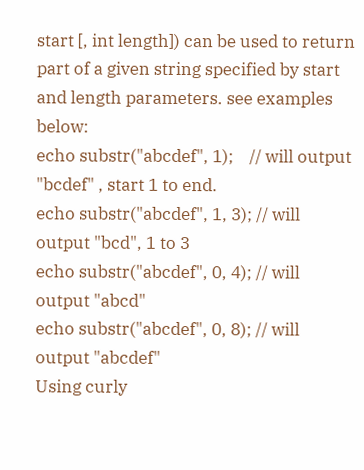start [, int length]) can be used to return part of a given string specified by start and length parameters. see examples below:
echo substr("abcdef", 1);    // will output "bcdef" , start 1 to end.
echo substr("abcdef", 1, 3); // will output "bcd", 1 to 3
echo substr("abcdef", 0, 4); // will output "abcd"
echo substr("abcdef", 0, 8); // will output "abcdef"
Using curly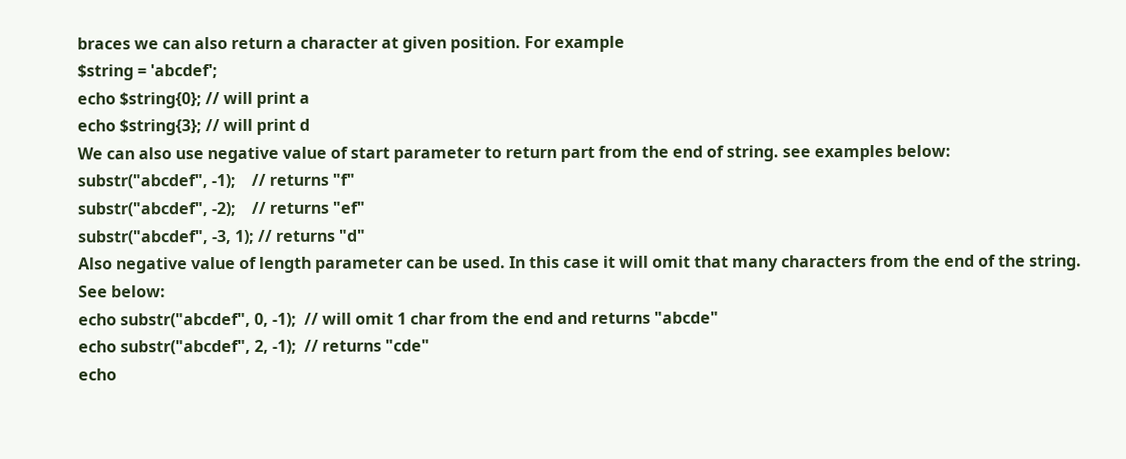braces we can also return a character at given position. For example
$string = 'abcdef';
echo $string{0}; // will print a
echo $string{3}; // will print d
We can also use negative value of start parameter to return part from the end of string. see examples below:
substr("abcdef", -1);    // returns "f"
substr("abcdef", -2);    // returns "ef"
substr("abcdef", -3, 1); // returns "d"
Also negative value of length parameter can be used. In this case it will omit that many characters from the end of the string. See below:
echo substr("abcdef", 0, -1);  // will omit 1 char from the end and returns "abcde"
echo substr("abcdef", 2, -1);  // returns "cde"
echo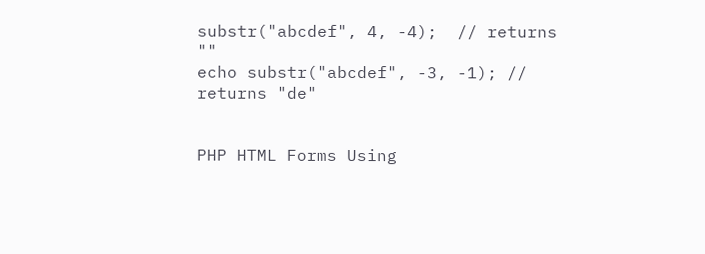substr("abcdef", 4, -4);  // returns ""
echo substr("abcdef", -3, -1); // returns "de"


PHP HTML Forms Using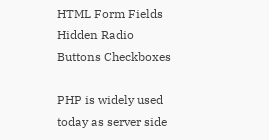HTML Form Fields Hidden Radio Buttons Checkboxes

PHP is widely used today as server side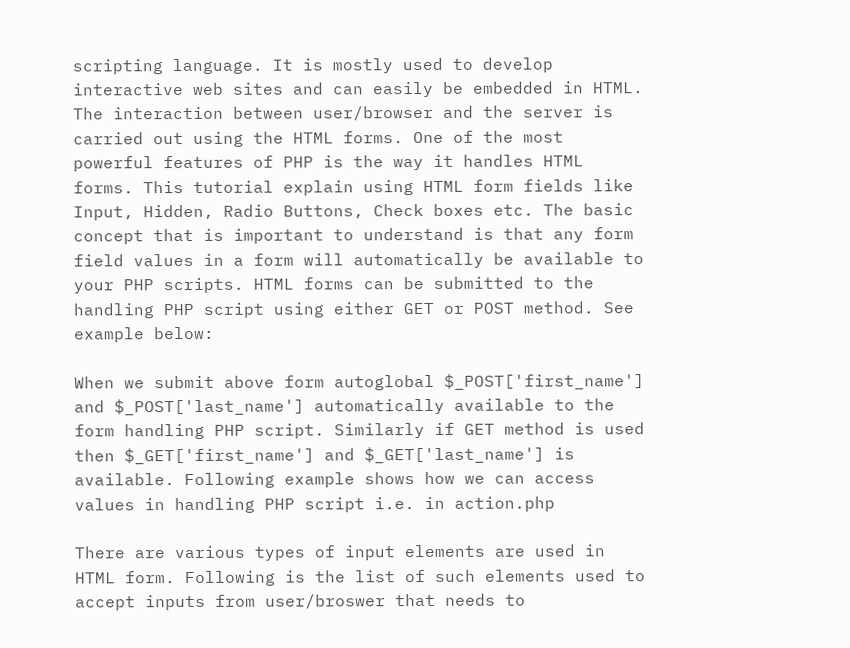scripting language. It is mostly used to develop interactive web sites and can easily be embedded in HTML. The interaction between user/browser and the server is carried out using the HTML forms. One of the most powerful features of PHP is the way it handles HTML forms. This tutorial explain using HTML form fields like Input, Hidden, Radio Buttons, Check boxes etc. The basic concept that is important to understand is that any form field values in a form will automatically be available to your PHP scripts. HTML forms can be submitted to the handling PHP script using either GET or POST method. See example below:

When we submit above form autoglobal $_POST['first_name'] and $_POST['last_name'] automatically available to the form handling PHP script. Similarly if GET method is used then $_GET['first_name'] and $_GET['last_name'] is available. Following example shows how we can access values in handling PHP script i.e. in action.php

There are various types of input elements are used in HTML form. Following is the list of such elements used to accept inputs from user/broswer that needs to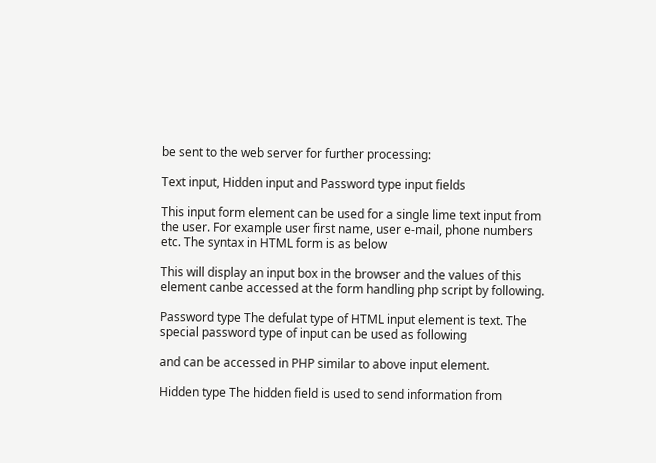be sent to the web server for further processing:

Text input, Hidden input and Password type input fields

This input form element can be used for a single lime text input from the user. For example user first name, user e-mail, phone numbers etc. The syntax in HTML form is as below

This will display an input box in the browser and the values of this element canbe accessed at the form handling php script by following.

Password type The defulat type of HTML input element is text. The special password type of input can be used as following

and can be accessed in PHP similar to above input element.

Hidden type The hidden field is used to send information from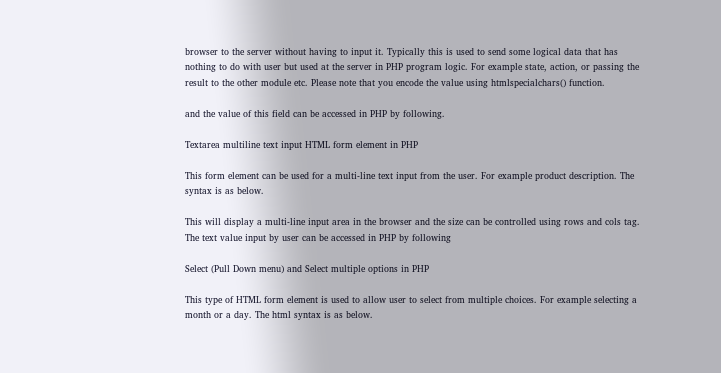browser to the server without having to input it. Typically this is used to send some logical data that has nothing to do with user but used at the server in PHP program logic. For example state, action, or passing the result to the other module etc. Please note that you encode the value using htmlspecialchars() function.

and the value of this field can be accessed in PHP by following.

Textarea multiline text input HTML form element in PHP

This form element can be used for a multi-line text input from the user. For example product description. The syntax is as below.

This will display a multi-line input area in the browser and the size can be controlled using rows and cols tag. The text value input by user can be accessed in PHP by following

Select (Pull Down menu) and Select multiple options in PHP

This type of HTML form element is used to allow user to select from multiple choices. For example selecting a month or a day. The html syntax is as below.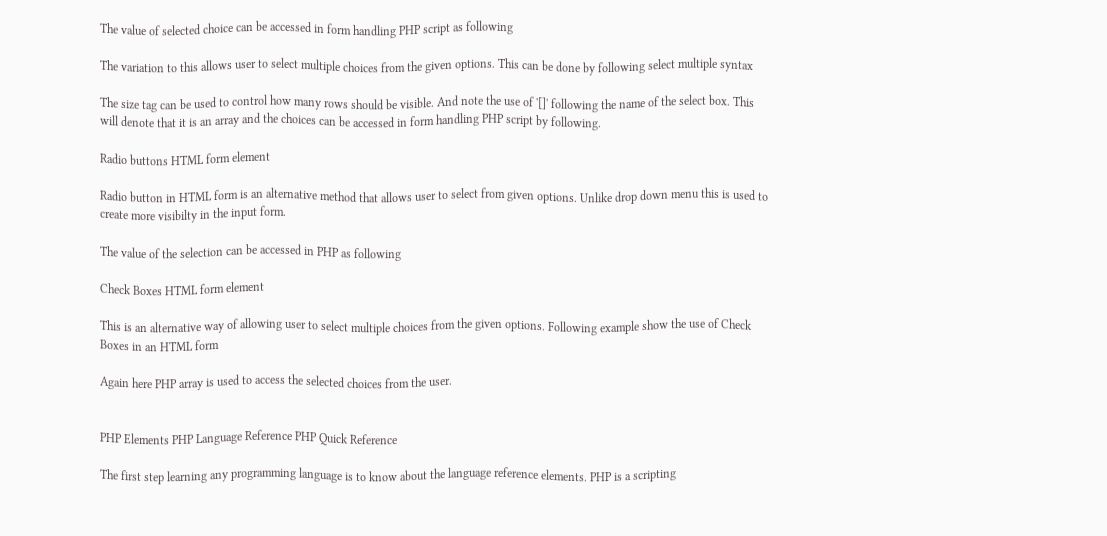The value of selected choice can be accessed in form handling PHP script as following

The variation to this allows user to select multiple choices from the given options. This can be done by following select multiple syntax

The size tag can be used to control how many rows should be visible. And note the use of '[]' following the name of the select box. This will denote that it is an array and the choices can be accessed in form handling PHP script by following.

Radio buttons HTML form element

Radio button in HTML form is an alternative method that allows user to select from given options. Unlike drop down menu this is used to create more visibilty in the input form.

The value of the selection can be accessed in PHP as following

Check Boxes HTML form element

This is an alternative way of allowing user to select multiple choices from the given options. Following example show the use of Check Boxes in an HTML form

Again here PHP array is used to access the selected choices from the user.


PHP Elements PHP Language Reference PHP Quick Reference

The first step learning any programming language is to know about the language reference elements. PHP is a scripting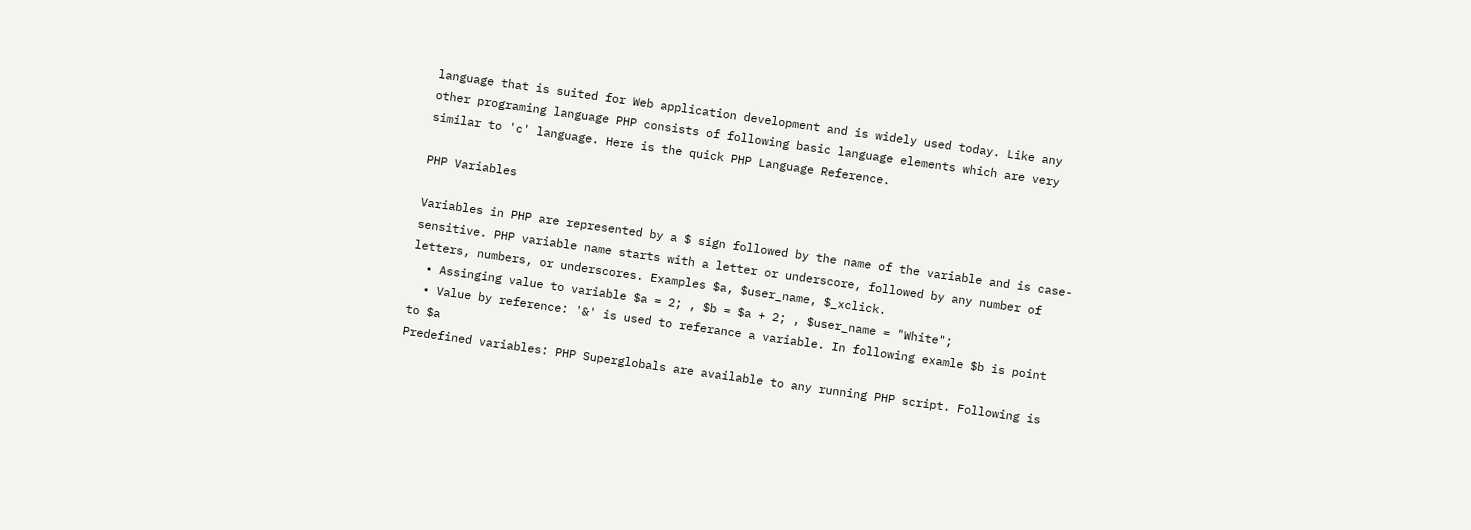language that is suited for Web application development and is widely used today. Like any other programing language PHP consists of following basic language elements which are very similar to 'c' language. Here is the quick PHP Language Reference.

PHP Variables

Variables in PHP are represented by a $ sign followed by the name of the variable and is case-sensitive. PHP variable name starts with a letter or underscore, followed by any number of letters, numbers, or underscores. Examples $a, $user_name, $_xclick.
  • Assinging value to variable $a = 2; , $b = $a + 2; , $user_name = "White";
  • Value by reference: '&' is used to referance a variable. In following examle $b is point to $a
Predefined variables: PHP Superglobals are available to any running PHP script. Following is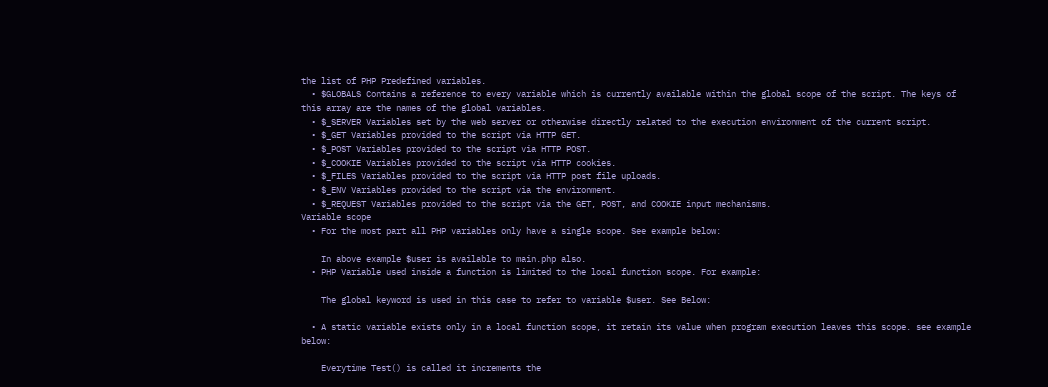the list of PHP Predefined variables.
  • $GLOBALS Contains a reference to every variable which is currently available within the global scope of the script. The keys of this array are the names of the global variables.
  • $_SERVER Variables set by the web server or otherwise directly related to the execution environment of the current script.
  • $_GET Variables provided to the script via HTTP GET.
  • $_POST Variables provided to the script via HTTP POST.
  • $_COOKIE Variables provided to the script via HTTP cookies.
  • $_FILES Variables provided to the script via HTTP post file uploads.
  • $_ENV Variables provided to the script via the environment.
  • $_REQUEST Variables provided to the script via the GET, POST, and COOKIE input mechanisms.
Variable scope
  • For the most part all PHP variables only have a single scope. See example below:

    In above example $user is available to main.php also.
  • PHP Variable used inside a function is limited to the local function scope. For example:

    The global keyword is used in this case to refer to variable $user. See Below:

  • A static variable exists only in a local function scope, it retain its value when program execution leaves this scope. see example below:

    Everytime Test() is called it increments the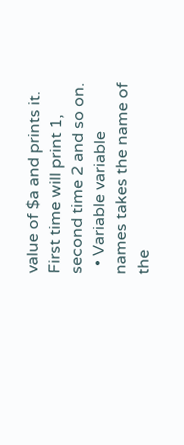value of $a and prints it. First time will print 1, second time 2 and so on.
  • Variable variable names takes the name of the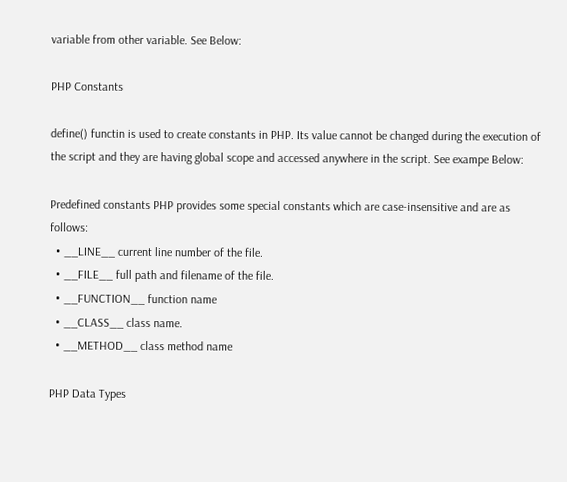variable from other variable. See Below:

PHP Constants

define() functin is used to create constants in PHP. Its value cannot be changed during the execution of the script and they are having global scope and accessed anywhere in the script. See exampe Below:

Predefined constants PHP provides some special constants which are case-insensitive and are as follows:
  • __LINE__ current line number of the file.
  • __FILE__ full path and filename of the file.
  • __FUNCTION__ function name
  • __CLASS__ class name.
  • __METHOD__ class method name

PHP Data Types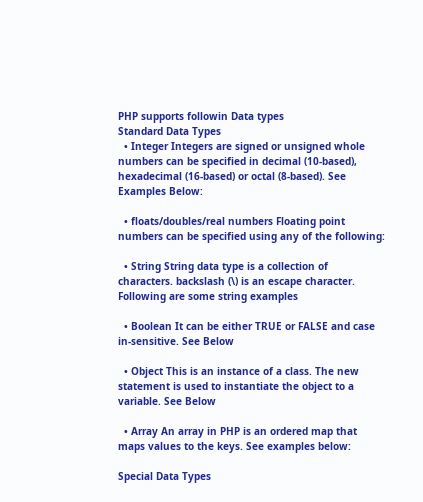PHP supports followin Data types
Standard Data Types
  • Integer Integers are signed or unsigned whole numbers can be specified in decimal (10-based), hexadecimal (16-based) or octal (8-based). See Examples Below:

  • floats/doubles/real numbers Floating point numbers can be specified using any of the following:

  • String String data type is a collection of characters. backslash (\) is an escape character. Following are some string examples

  • Boolean It can be either TRUE or FALSE and case in-sensitive. See Below

  • Object This is an instance of a class. The new statement is used to instantiate the object to a variable. See Below

  • Array An array in PHP is an ordered map that maps values to the keys. See examples below:

Special Data Types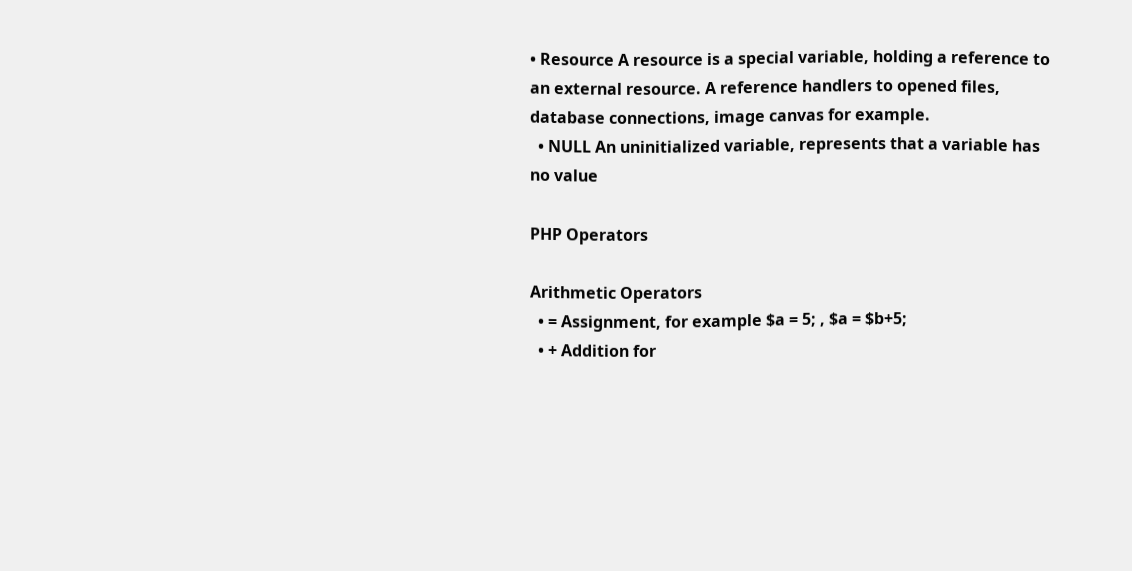• Resource A resource is a special variable, holding a reference to an external resource. A reference handlers to opened files, database connections, image canvas for example.
  • NULL An uninitialized variable, represents that a variable has no value

PHP Operators

Arithmetic Operators
  • = Assignment, for example $a = 5; , $a = $b+5;
  • + Addition for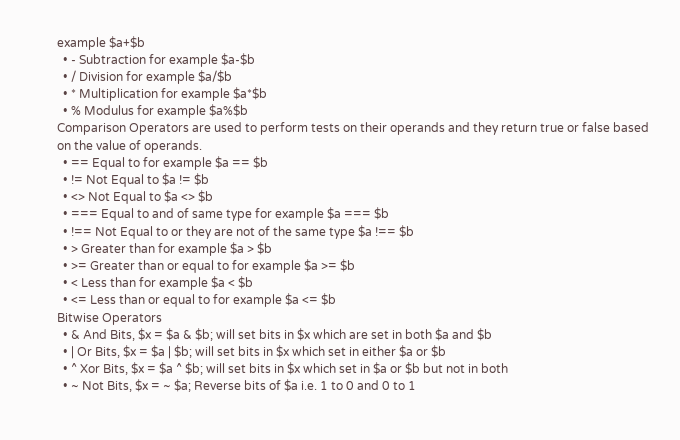example $a+$b
  • - Subtraction for example $a-$b
  • / Division for example $a/$b
  • * Multiplication for example $a*$b
  • % Modulus for example $a%$b
Comparison Operators are used to perform tests on their operands and they return true or false based on the value of operands.
  • == Equal to for example $a == $b
  • != Not Equal to $a != $b
  • <> Not Equal to $a <> $b
  • === Equal to and of same type for example $a === $b
  • !== Not Equal to or they are not of the same type $a !== $b
  • > Greater than for example $a > $b
  • >= Greater than or equal to for example $a >= $b
  • < Less than for example $a < $b
  • <= Less than or equal to for example $a <= $b
Bitwise Operators
  • & And Bits, $x = $a & $b; will set bits in $x which are set in both $a and $b
  • | Or Bits, $x = $a | $b; will set bits in $x which set in either $a or $b
  • ^ Xor Bits, $x = $a ^ $b; will set bits in $x which set in $a or $b but not in both
  • ~ Not Bits, $x = ~ $a; Reverse bits of $a i.e. 1 to 0 and 0 to 1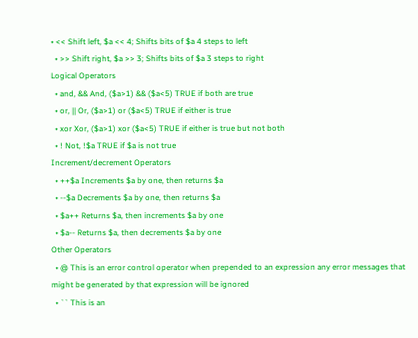• << Shift left, $a << 4; Shifts bits of $a 4 steps to left
  • >> Shift right, $a >> 3; Shifts bits of $a 3 steps to right
Logical Operators
  • and, && And, ($a>1) && ($a<5) TRUE if both are true
  • or, || Or, ($a>1) or ($a<5) TRUE if either is true
  • xor Xor, ($a>1) xor ($a<5) TRUE if either is true but not both
  • ! Not, !$a TRUE if $a is not true
Increment/decrement Operators
  • ++$a Increments $a by one, then returns $a
  • --$a Decrements $a by one, then returns $a
  • $a++ Returns $a, then increments $a by one
  • $a-- Returns $a, then decrements $a by one
Other Operators
  • @ This is an error control operator when prepended to an expression any error messages that might be generated by that expression will be ignored
  • `` This is an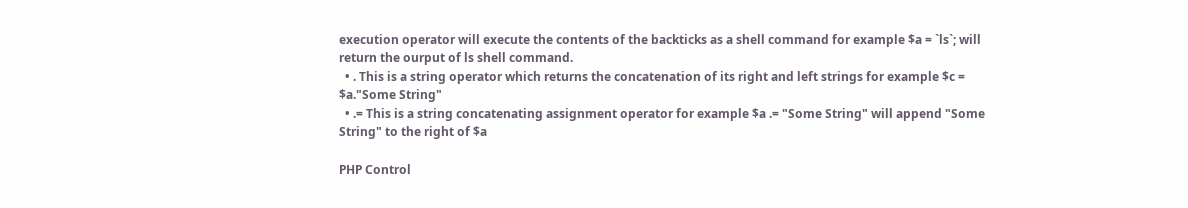execution operator will execute the contents of the backticks as a shell command for example $a = `ls`; will return the ourput of ls shell command.
  • . This is a string operator which returns the concatenation of its right and left strings for example $c = $a."Some String"
  • .= This is a string concatenating assignment operator for example $a .= "Some String" will append "Some String" to the right of $a

PHP Control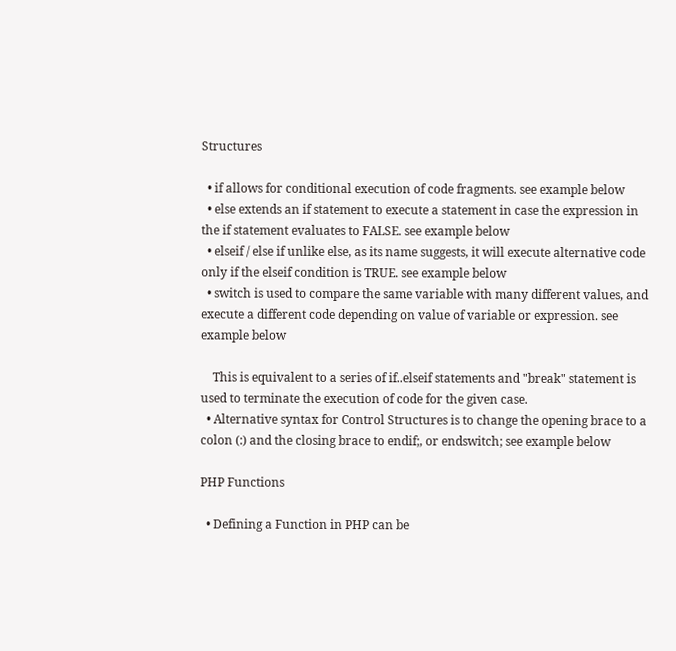Structures

  • if allows for conditional execution of code fragments. see example below
  • else extends an if statement to execute a statement in case the expression in the if statement evaluates to FALSE. see example below
  • elseif / else if unlike else, as its name suggests, it will execute alternative code only if the elseif condition is TRUE. see example below
  • switch is used to compare the same variable with many different values, and execute a different code depending on value of variable or expression. see example below

    This is equivalent to a series of if..elseif statements and "break" statement is used to terminate the execution of code for the given case.
  • Alternative syntax for Control Structures is to change the opening brace to a colon (:) and the closing brace to endif;, or endswitch; see example below

PHP Functions

  • Defining a Function in PHP can be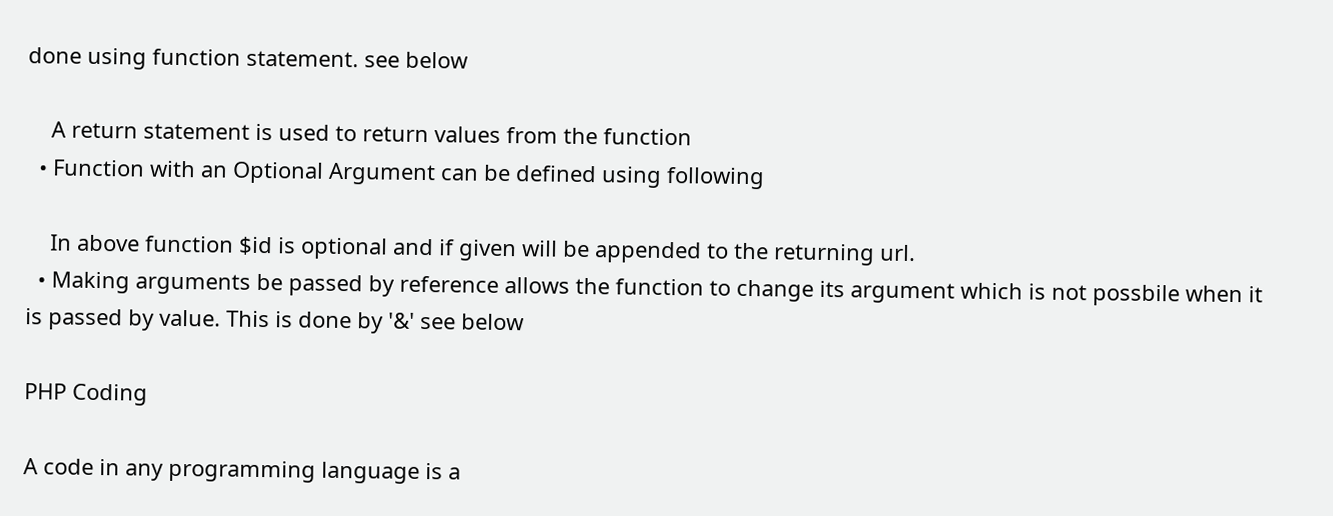done using function statement. see below

    A return statement is used to return values from the function
  • Function with an Optional Argument can be defined using following

    In above function $id is optional and if given will be appended to the returning url.
  • Making arguments be passed by reference allows the function to change its argument which is not possbile when it is passed by value. This is done by '&' see below

PHP Coding

A code in any programming language is a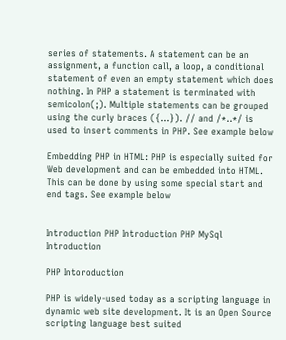series of statements. A statement can be an assignment, a function call, a loop, a conditional statement of even an empty statement which does nothing. In PHP a statement is terminated with semicolon(;). Multiple statements can be grouped using the curly braces ({...}). // and /*..*/ is used to insert comments in PHP. See example below

Embedding PHP in HTML: PHP is especially suited for Web development and can be embedded into HTML. This can be done by using some special start and end tags. See example below


Introduction PHP Introduction PHP MySql Introduction

PHP Intoroduction

PHP is widely-used today as a scripting language in dynamic web site development. It is an Open Source scripting language best suited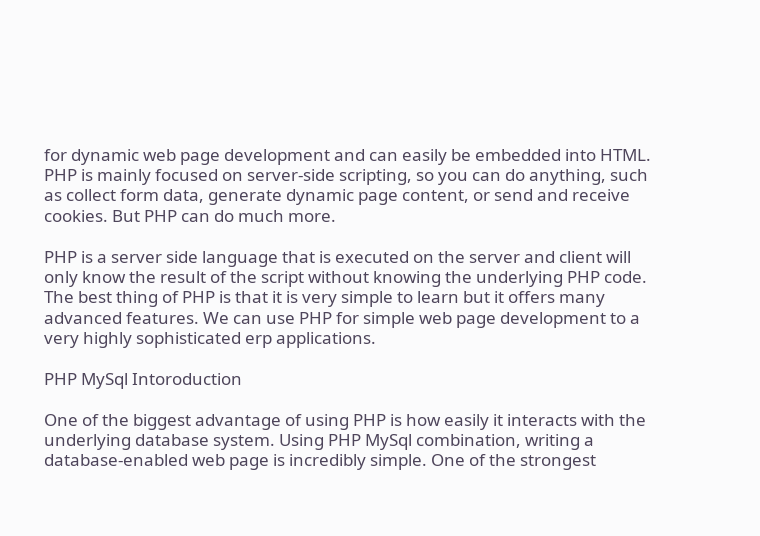for dynamic web page development and can easily be embedded into HTML. PHP is mainly focused on server-side scripting, so you can do anything, such as collect form data, generate dynamic page content, or send and receive cookies. But PHP can do much more.

PHP is a server side language that is executed on the server and client will only know the result of the script without knowing the underlying PHP code. The best thing of PHP is that it is very simple to learn but it offers many advanced features. We can use PHP for simple web page development to a very highly sophisticated erp applications.

PHP MySql Intoroduction

One of the biggest advantage of using PHP is how easily it interacts with the underlying database system. Using PHP MySql combination, writing a database-enabled web page is incredibly simple. One of the strongest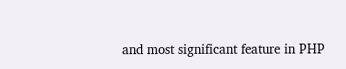and most significant feature in PHP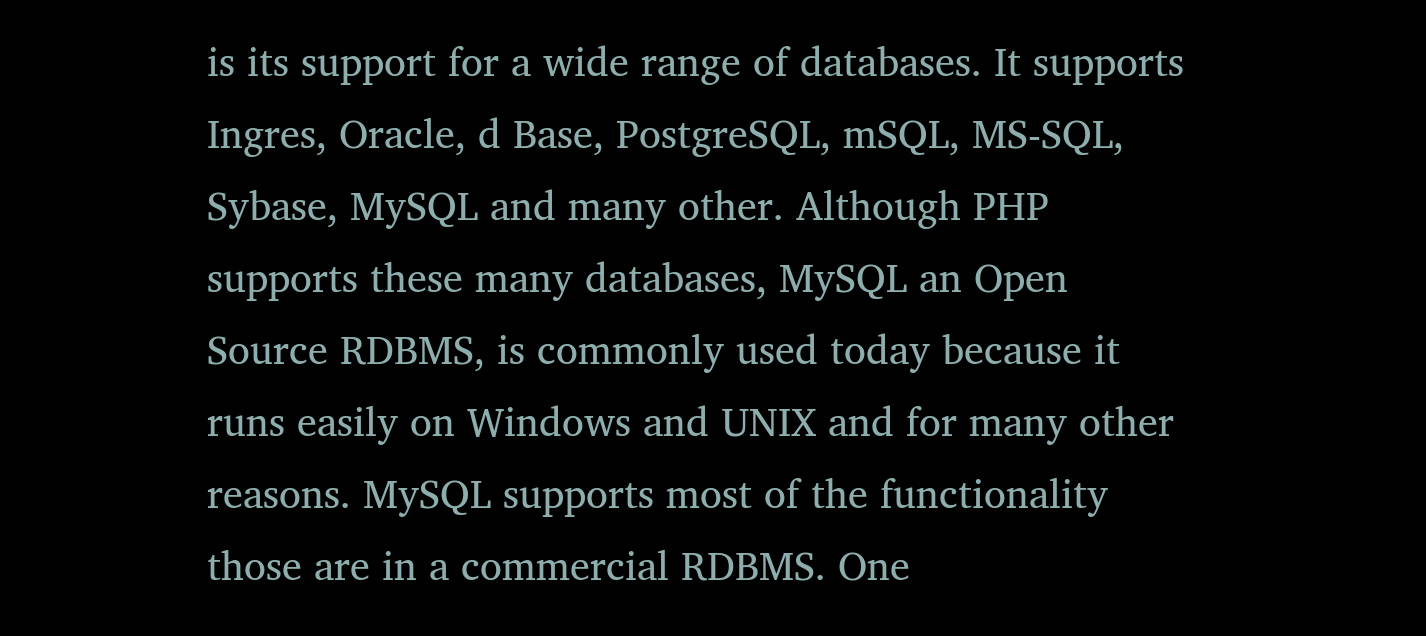is its support for a wide range of databases. It supports Ingres, Oracle, d Base, PostgreSQL, mSQL, MS-SQL, Sybase, MySQL and many other. Although PHP supports these many databases, MySQL an Open Source RDBMS, is commonly used today because it runs easily on Windows and UNIX and for many other reasons. MySQL supports most of the functionality those are in a commercial RDBMS. One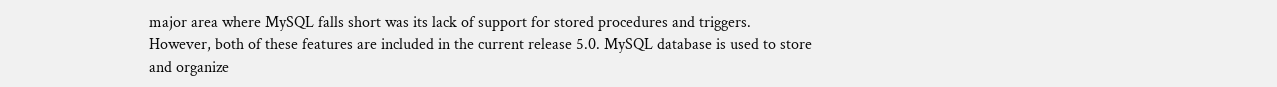major area where MySQL falls short was its lack of support for stored procedures and triggers. However, both of these features are included in the current release 5.0. MySQL database is used to store and organize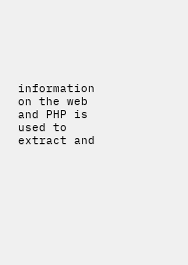information on the web and PHP is used to extract and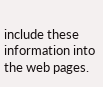include these information into the web pages.